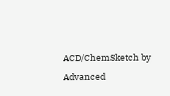ACD/ChemSketch by Advanced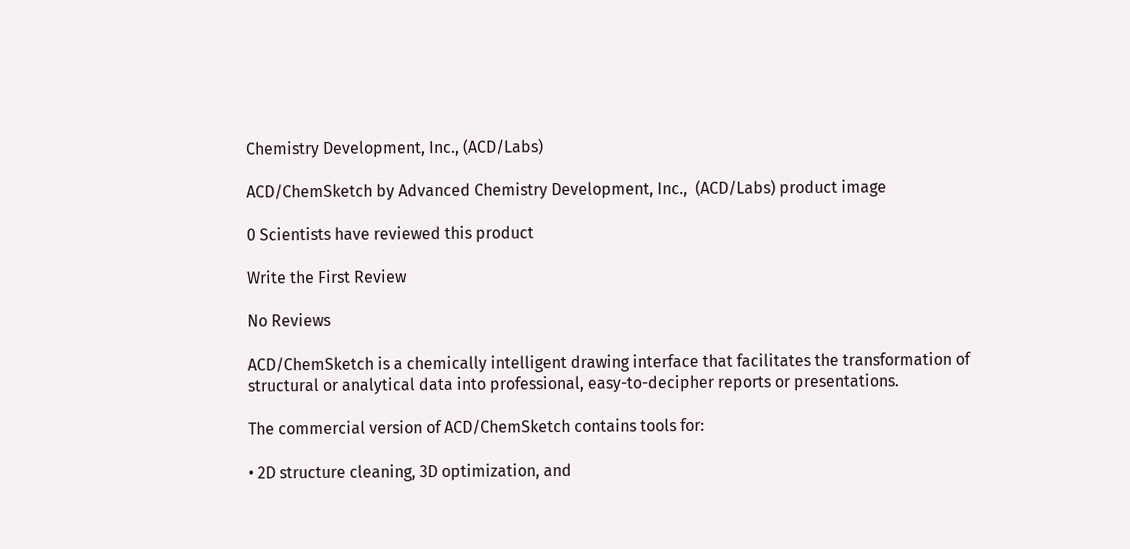Chemistry Development, Inc., (ACD/Labs)

ACD/ChemSketch by Advanced Chemistry Development, Inc.,  (ACD/Labs) product image

0 Scientists have reviewed this product

Write the First Review

No Reviews

ACD/ChemSketch is a chemically intelligent drawing interface that facilitates the transformation of structural or analytical data into professional, easy-to-decipher reports or presentations.

The commercial version of ACD/ChemSketch contains tools for:

• 2D structure cleaning, 3D optimization, and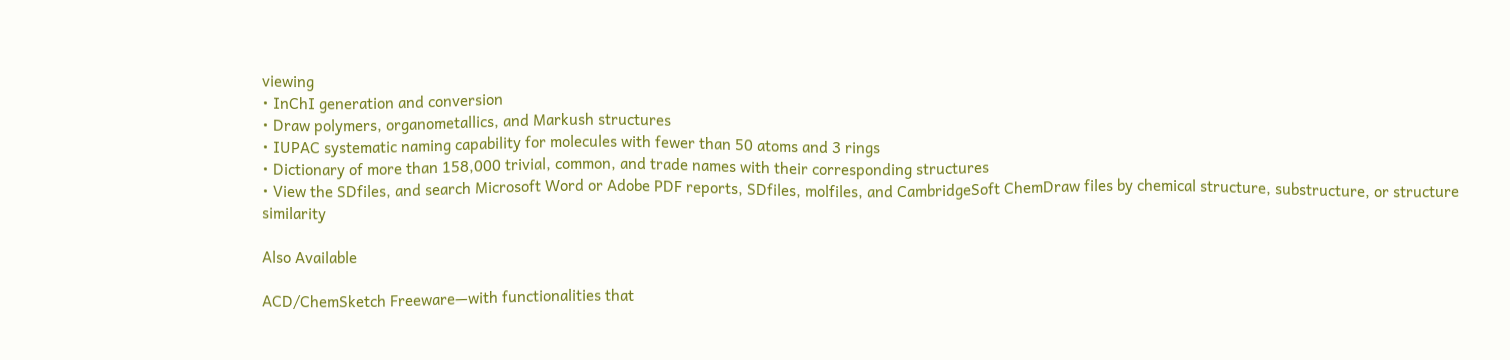viewing
• InChI generation and conversion
• Draw polymers, organometallics, and Markush structures
• IUPAC systematic naming capability for molecules with fewer than 50 atoms and 3 rings
• Dictionary of more than 158,000 trivial, common, and trade names with their corresponding structures
• View the SDfiles, and search Microsoft Word or Adobe PDF reports, SDfiles, molfiles, and CambridgeSoft ChemDraw files by chemical structure, substructure, or structure similarity

Also Available

ACD/ChemSketch Freeware—with functionalities that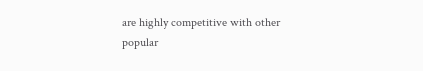are highly competitive with other popular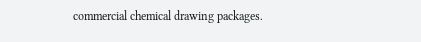commercial chemical drawing packages.